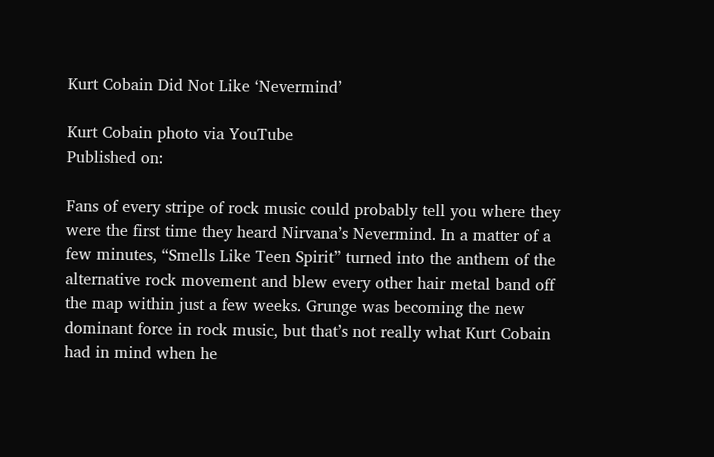Kurt Cobain Did Not Like ‘Nevermind’

Kurt Cobain photo via YouTube
Published on:

Fans of every stripe of rock music could probably tell you where they were the first time they heard Nirvana’s Nevermind. In a matter of a few minutes, “Smells Like Teen Spirit” turned into the anthem of the alternative rock movement and blew every other hair metal band off the map within just a few weeks. Grunge was becoming the new dominant force in rock music, but that’s not really what Kurt Cobain had in mind when he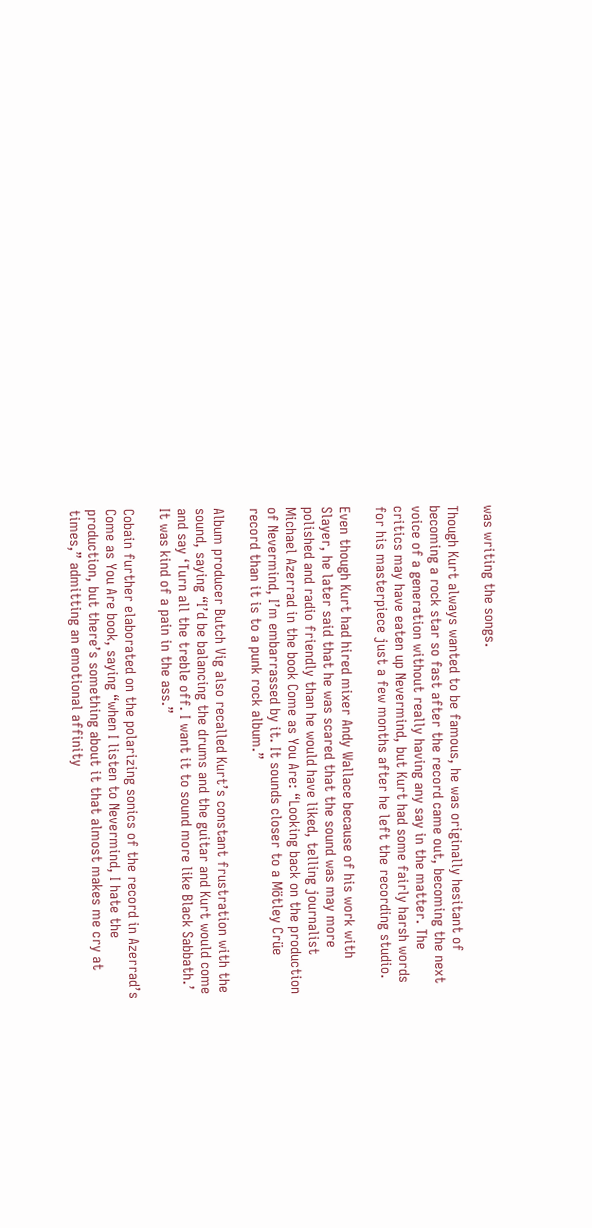was writing the songs.

Though Kurt always wanted to be famous, he was originally hesitant of becoming a rock star so fast after the record came out, becoming the next voice of a generation without really having any say in the matter. The critics may have eaten up Nevermind, but Kurt had some fairly harsh words for his masterpiece just a few months after he left the recording studio.

Even though Kurt had hired mixer Andy Wallace because of his work with Slayer, he later said that he was scared that the sound was may more polished and radio friendly than he would have liked, telling journalist Michael Azerrad in the book Come as You Are: “Looking back on the production of Nevermind, I’m embarrassed by it. It sounds closer to a Mötley Crüe record than it is to a punk rock album.”

Album producer Butch Vig also recalled Kurt’s constant frustration with the sound, saying “I’d be balancing the drums and the guitar and Kurt would come and say ‘Turn all the treble off. I want it to sound more like Black Sabbath.’ It was kind of a pain in the ass.”

Cobain further elaborated on the polarizing sonics of the record in Azerrad’s Come as You Are book, saying “when I listen to Nevermind, I hate the production, but there’s something about it that almost makes me cry at times,” admitting an emotional affinity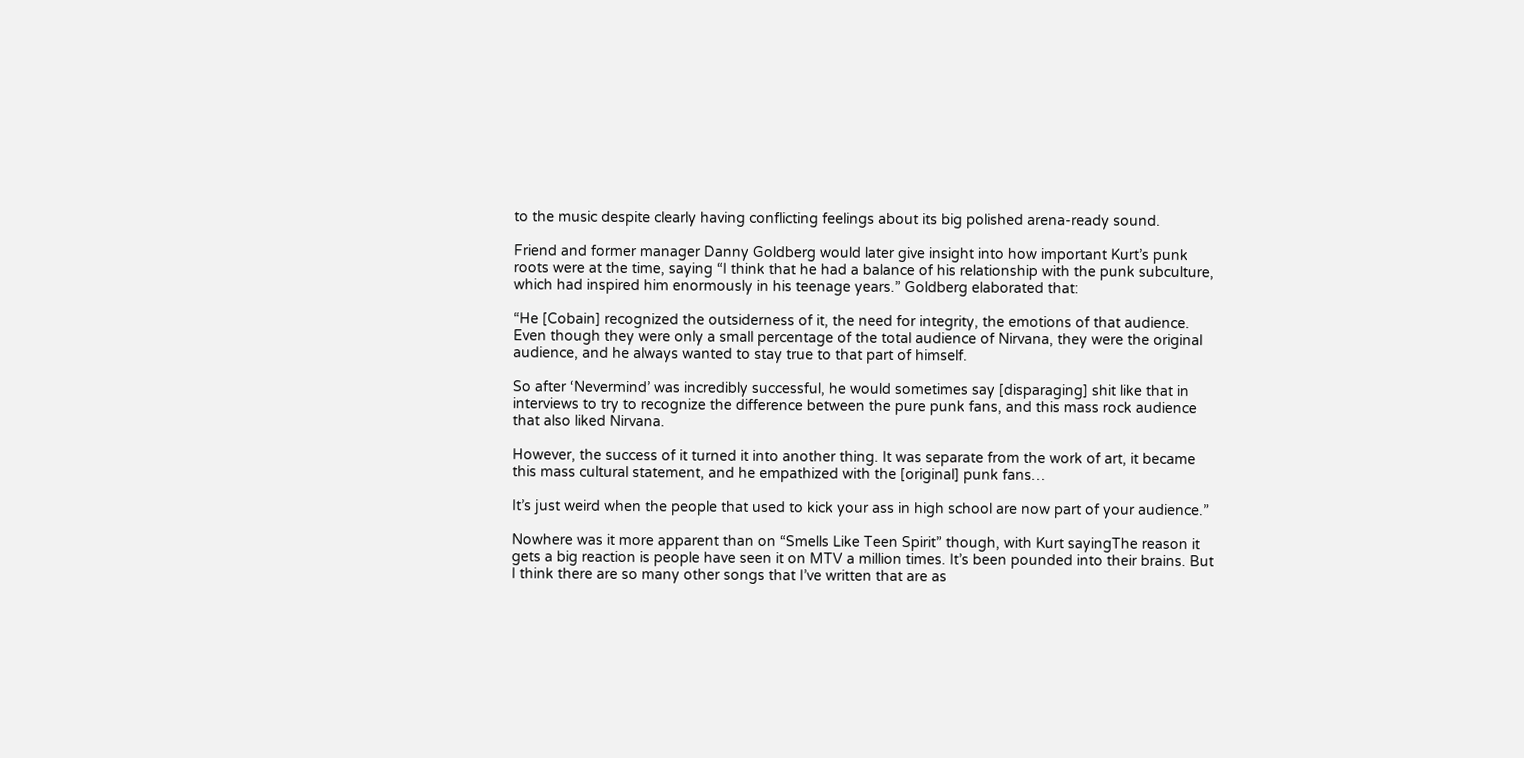to the music despite clearly having conflicting feelings about its big polished arena-ready sound.

Friend and former manager Danny Goldberg would later give insight into how important Kurt’s punk roots were at the time, saying “I think that he had a balance of his relationship with the punk subculture, which had inspired him enormously in his teenage years.” Goldberg elaborated that:

“He [Cobain] recognized the outsiderness of it, the need for integrity, the emotions of that audience. Even though they were only a small percentage of the total audience of Nirvana, they were the original audience, and he always wanted to stay true to that part of himself.

So after ‘Nevermind’ was incredibly successful, he would sometimes say [disparaging] shit like that in interviews to try to recognize the difference between the pure punk fans, and this mass rock audience that also liked Nirvana.

However, the success of it turned it into another thing. It was separate from the work of art, it became this mass cultural statement, and he empathized with the [original] punk fans…

It’s just weird when the people that used to kick your ass in high school are now part of your audience.”

Nowhere was it more apparent than on “Smells Like Teen Spirit” though, with Kurt sayingThe reason it gets a big reaction is people have seen it on MTV a million times. It’s been pounded into their brains. But I think there are so many other songs that I’ve written that are as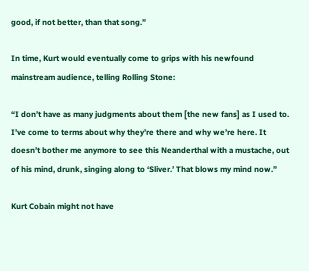good, if not better, than that song.”

In time, Kurt would eventually come to grips with his newfound mainstream audience, telling Rolling Stone:

“I don’t have as many judgments about them [the new fans] as I used to. I’ve come to terms about why they’re there and why we’re here. It doesn’t bother me anymore to see this Neanderthal with a mustache, out of his mind, drunk, singing along to ‘Sliver.’ That blows my mind now.”

Kurt Cobain might not have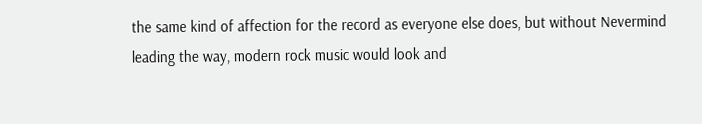the same kind of affection for the record as everyone else does, but without Nevermind leading the way, modern rock music would look and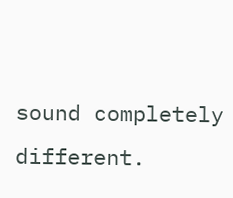sound completely different.